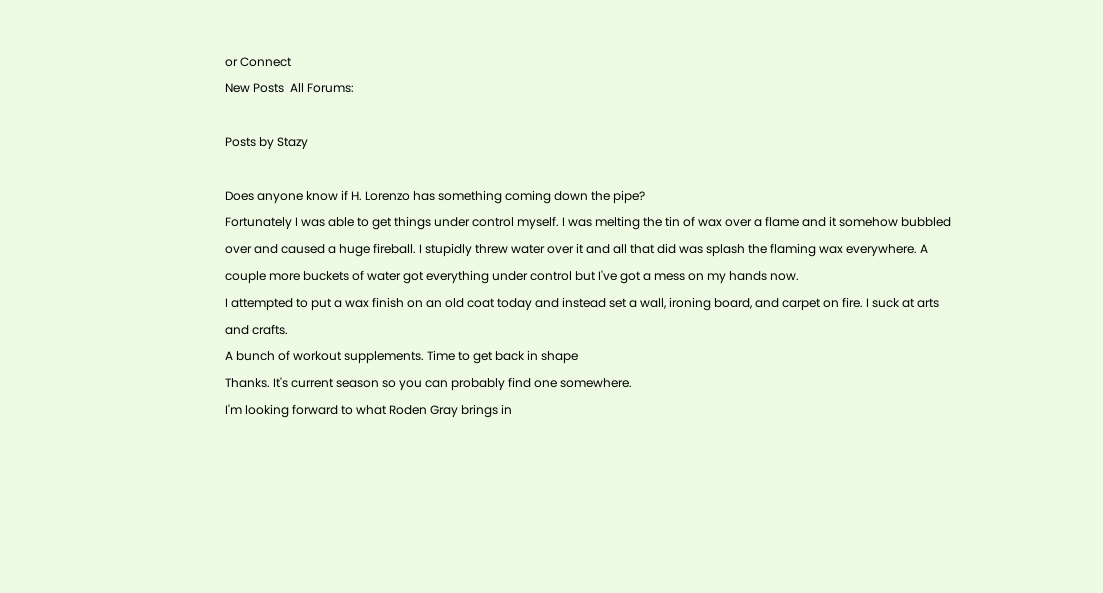or Connect
New Posts  All Forums:

Posts by Stazy

Does anyone know if H. Lorenzo has something coming down the pipe?
Fortunately I was able to get things under control myself. I was melting the tin of wax over a flame and it somehow bubbled over and caused a huge fireball. I stupidly threw water over it and all that did was splash the flaming wax everywhere. A couple more buckets of water got everything under control but I've got a mess on my hands now.
I attempted to put a wax finish on an old coat today and instead set a wall, ironing board, and carpet on fire. I suck at arts and crafts.
A bunch of workout supplements. Time to get back in shape
Thanks. It's current season so you can probably find one somewhere.
I'm looking forward to what Roden Gray brings in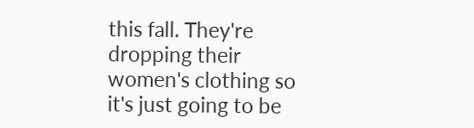this fall. They're dropping their women's clothing so it's just going to be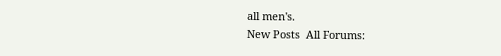all men's.
New Posts  All Forums: